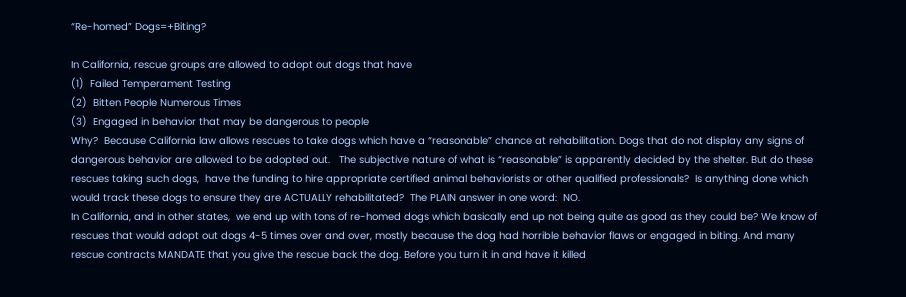“Re-homed” Dogs=+Biting?

In California, rescue groups are allowed to adopt out dogs that have
(1)  Failed Temperament Testing
(2)  Bitten People Numerous Times
(3)  Engaged in behavior that may be dangerous to people
Why?  Because California law allows rescues to take dogs which have a “reasonable” chance at rehabilitation. Dogs that do not display any signs of dangerous behavior are allowed to be adopted out.   The subjective nature of what is “reasonable” is apparently decided by the shelter. But do these rescues taking such dogs,  have the funding to hire appropriate certified animal behaviorists or other qualified professionals?  Is anything done which would track these dogs to ensure they are ACTUALLY rehabilitated?  The PLAIN answer in one word:  NO.
In California, and in other states,  we end up with tons of re-homed dogs which basically end up not being quite as good as they could be? We know of rescues that would adopt out dogs 4-5 times over and over, mostly because the dog had horrible behavior flaws or engaged in biting. And many rescue contracts MANDATE that you give the rescue back the dog. Before you turn it in and have it killed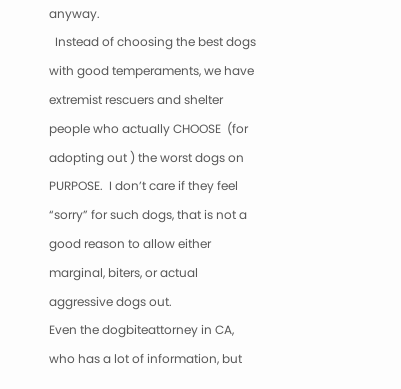anyway.
  Instead of choosing the best dogs with good temperaments, we have extremist rescuers and shelter people who actually CHOOSE  (for adopting out ) the worst dogs on PURPOSE.  I don’t care if they feel “sorry” for such dogs, that is not a good reason to allow either marginal, biters, or actual aggressive dogs out.
Even the dogbiteattorney in CA, who has a lot of information, but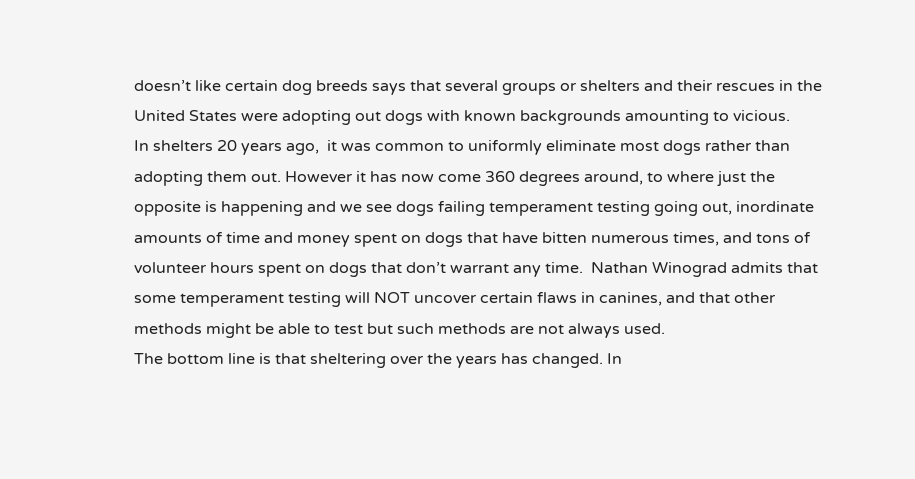doesn’t like certain dog breeds says that several groups or shelters and their rescues in the United States were adopting out dogs with known backgrounds amounting to vicious.
In shelters 20 years ago,  it was common to uniformly eliminate most dogs rather than adopting them out. However it has now come 360 degrees around, to where just the opposite is happening and we see dogs failing temperament testing going out, inordinate amounts of time and money spent on dogs that have bitten numerous times, and tons of volunteer hours spent on dogs that don’t warrant any time.  Nathan Winograd admits that some temperament testing will NOT uncover certain flaws in canines, and that other methods might be able to test but such methods are not always used.
The bottom line is that sheltering over the years has changed. In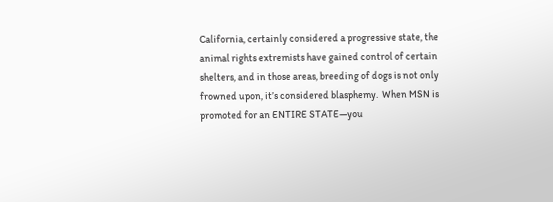California, certainly considered a progressive state, the animal rights extremists have gained control of certain shelters, and in those areas, breeding of dogs is not only frowned upon, it’s considered blasphemy.  When MSN is promoted for an ENTIRE STATE—you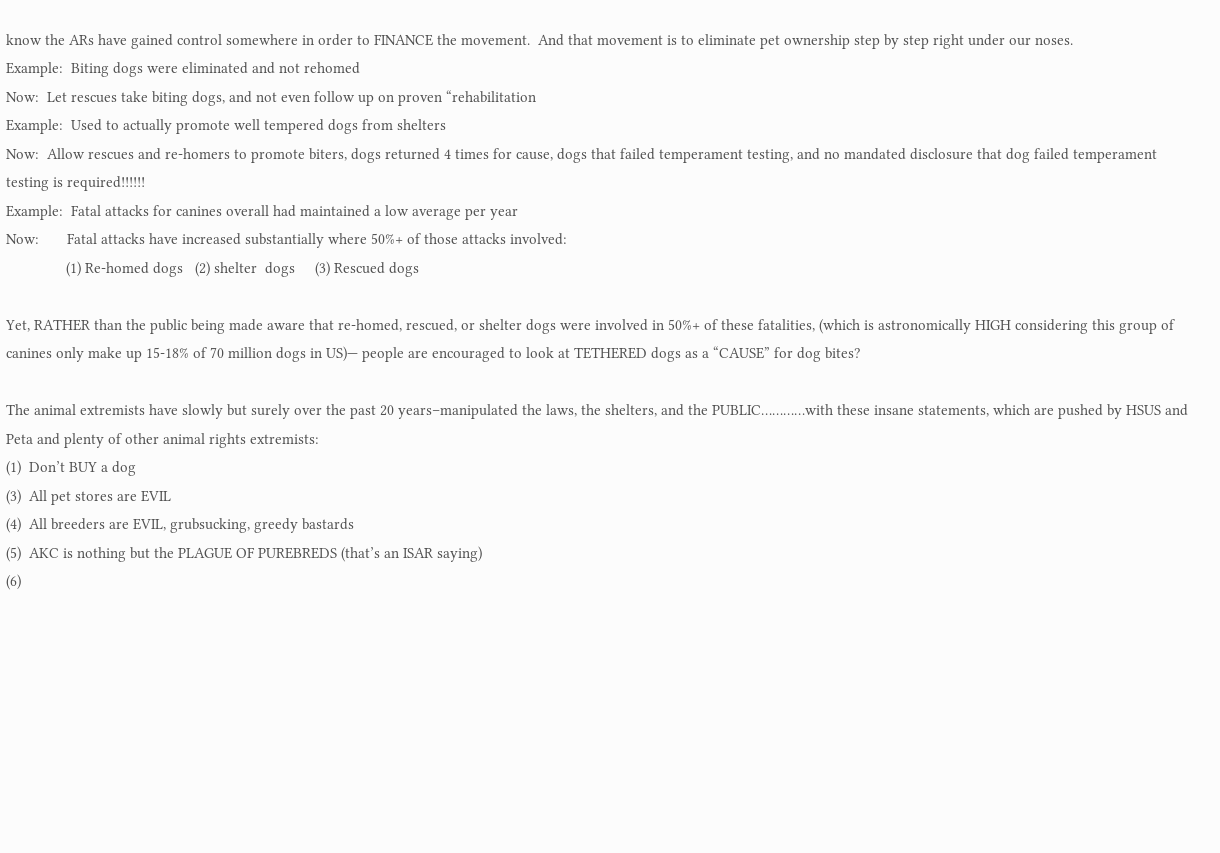know the ARs have gained control somewhere in order to FINANCE the movement.  And that movement is to eliminate pet ownership step by step right under our noses.
Example:  Biting dogs were eliminated and not rehomed
Now:  Let rescues take biting dogs, and not even follow up on proven “rehabilitation
Example:  Used to actually promote well tempered dogs from shelters
Now:  Allow rescues and re-homers to promote biters, dogs returned 4 times for cause, dogs that failed temperament testing, and no mandated disclosure that dog failed temperament testing is required!!!!!!
Example:  Fatal attacks for canines overall had maintained a low average per year
Now:       Fatal attacks have increased substantially where 50%+ of those attacks involved:
               (1) Re-homed dogs   (2) shelter  dogs     (3) Rescued dogs

Yet, RATHER than the public being made aware that re-homed, rescued, or shelter dogs were involved in 50%+ of these fatalities, (which is astronomically HIGH considering this group of canines only make up 15-18% of 70 million dogs in US)— people are encouraged to look at TETHERED dogs as a “CAUSE” for dog bites?

The animal extremists have slowly but surely over the past 20 years–manipulated the laws, the shelters, and the PUBLIC…………with these insane statements, which are pushed by HSUS and Peta and plenty of other animal rights extremists:
(1)  Don’t BUY a dog
(3)  All pet stores are EVIL
(4)  All breeders are EVIL, grubsucking, greedy bastards
(5)  AKC is nothing but the PLAGUE OF PUREBREDS (that’s an ISAR saying)
(6)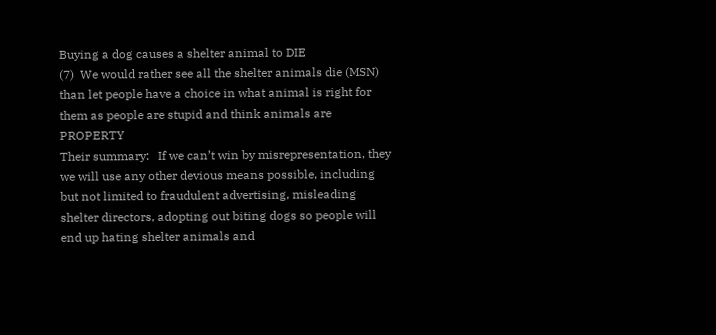Buying a dog causes a shelter animal to DIE
(7)  We would rather see all the shelter animals die (MSN) than let people have a choice in what animal is right for them as people are stupid and think animals are PROPERTY
Their summary:   If we can’t win by misrepresentation, they we will use any other devious means possible, including but not limited to fraudulent advertising, misleading shelter directors, adopting out biting dogs so people will end up hating shelter animals and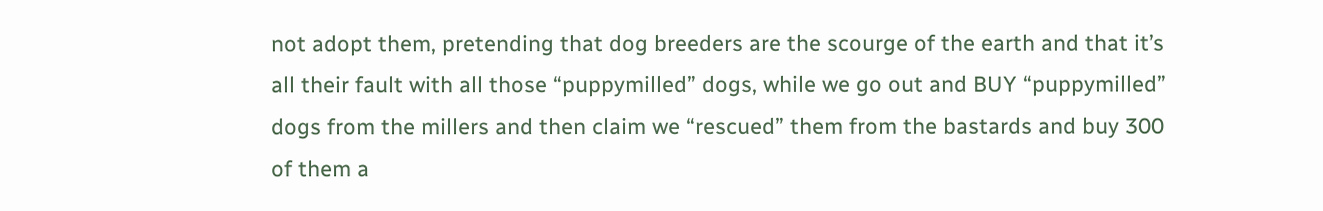not adopt them, pretending that dog breeders are the scourge of the earth and that it’s all their fault with all those “puppymilled” dogs, while we go out and BUY “puppymilled” dogs from the millers and then claim we “rescued” them from the bastards and buy 300 of them a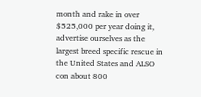month and rake in over $525,000 per year doing it, advertise ourselves as the largest breed specific rescue in the United States and ALSO con about 800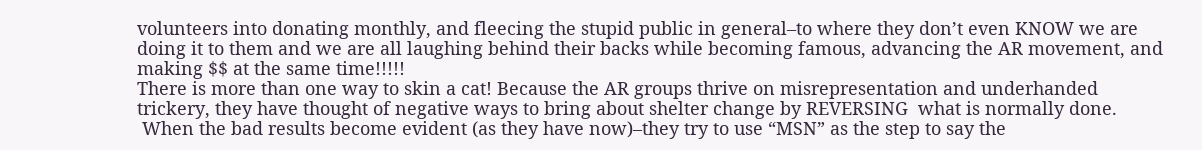volunteers into donating monthly, and fleecing the stupid public in general–to where they don’t even KNOW we are doing it to them and we are all laughing behind their backs while becoming famous, advancing the AR movement, and making $$ at the same time!!!!!
There is more than one way to skin a cat! Because the AR groups thrive on misrepresentation and underhanded trickery, they have thought of negative ways to bring about shelter change by REVERSING  what is normally done.
 When the bad results become evident (as they have now)–they try to use “MSN” as the step to say the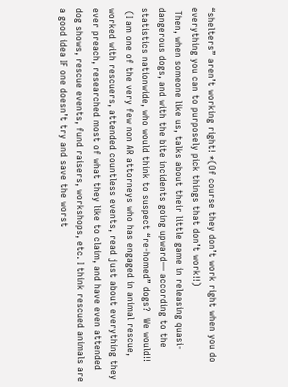“shelters” aren’t working right! *(Of course they don’t work right when you do everything you can to purposely pick things that don’t work!!)
 Then, when someone like us, talks about their little game in releasing quasi-dangerous dogs, and with the bite incidents going upward— according to the statistics nationwide, who would think to suspect “re-homed” dogs?  We would!!
 (I am one of the very few non AR attorneys who has engaged in animal rescue, worked with rescuers, attended countless events, read just about everything they ever preach, researched most of what they like to claim, and have even attended dog shows, rescue events, fund raisers, workshops, etc. I think rescued animals are a good idea IF one doesn’t try and save the worst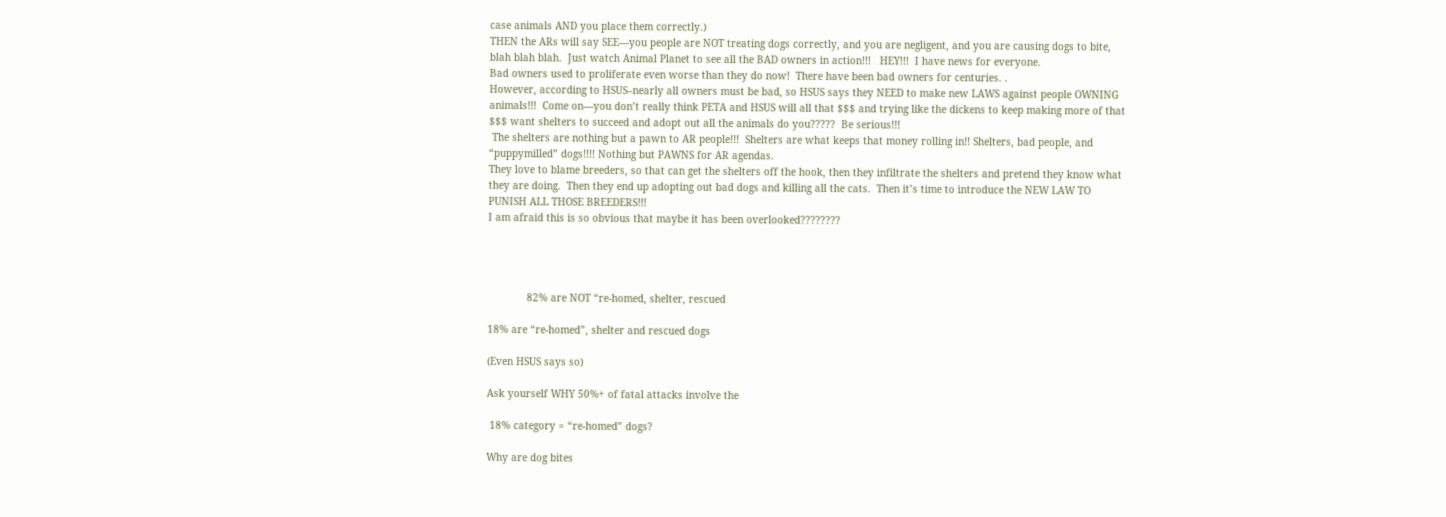case animals AND you place them correctly.)
THEN the ARs will say SEE—you people are NOT treating dogs correctly, and you are negligent, and you are causing dogs to bite, blah blah blah.  Just watch Animal Planet to see all the BAD owners in action!!!   HEY!!!  I have news for everyone.
Bad owners used to proliferate even worse than they do now!  There have been bad owners for centuries. .
However, according to HSUS–nearly all owners must be bad, so HSUS says they NEED to make new LAWS against people OWNING animals!!!  Come on—you don’t really think PETA and HSUS will all that $$$ and trying like the dickens to keep making more of that $$$ want shelters to succeed and adopt out all the animals do you?????  Be serious!!!
 The shelters are nothing but a pawn to AR people!!!  Shelters are what keeps that money rolling in!! Shelters, bad people, and “puppymilled” dogs!!!! Nothing but PAWNS for AR agendas.
They love to blame breeders, so that can get the shelters off the hook, then they infiltrate the shelters and pretend they know what they are doing.  Then they end up adopting out bad dogs and killing all the cats.  Then it’s time to introduce the NEW LAW TO PUNISH ALL THOSE BREEDERS!!!
I am afraid this is so obvious that maybe it has been overlooked????????




             82% are NOT “re-homed, shelter, rescued

18% are “re-homed”, shelter and rescued dogs

(Even HSUS says so)

Ask yourself WHY 50%+ of fatal attacks involve the

 18% category = “re-homed” dogs?

Why are dog bites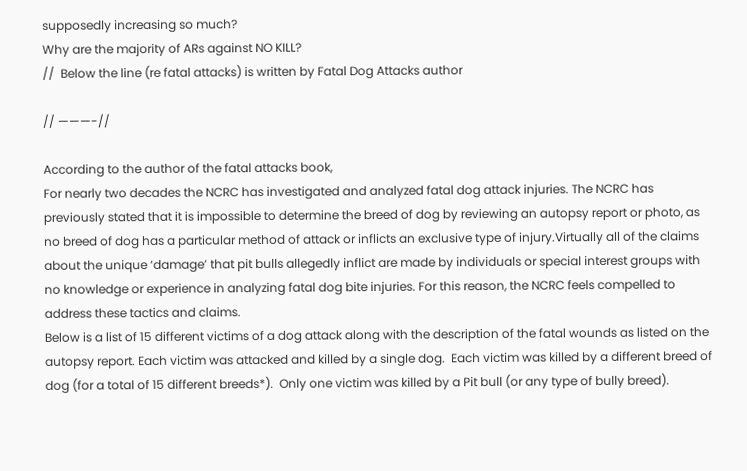supposedly increasing so much?
Why are the majority of ARs against NO KILL?
//  Below the line (re fatal attacks) is written by Fatal Dog Attacks author

// ———-//

According to the author of the fatal attacks book,
For nearly two decades the NCRC has investigated and analyzed fatal dog attack injuries. The NCRC has previously stated that it is impossible to determine the breed of dog by reviewing an autopsy report or photo, as no breed of dog has a particular method of attack or inflicts an exclusive type of injury.Virtually all of the claims about the unique ‘damage’ that pit bulls allegedly inflict are made by individuals or special interest groups with no knowledge or experience in analyzing fatal dog bite injuries. For this reason, the NCRC feels compelled to address these tactics and claims.
Below is a list of 15 different victims of a dog attack along with the description of the fatal wounds as listed on the autopsy report. Each victim was attacked and killed by a single dog.  Each victim was killed by a different breed of dog (for a total of 15 different breeds*).  Only one victim was killed by a Pit bull (or any type of bully breed).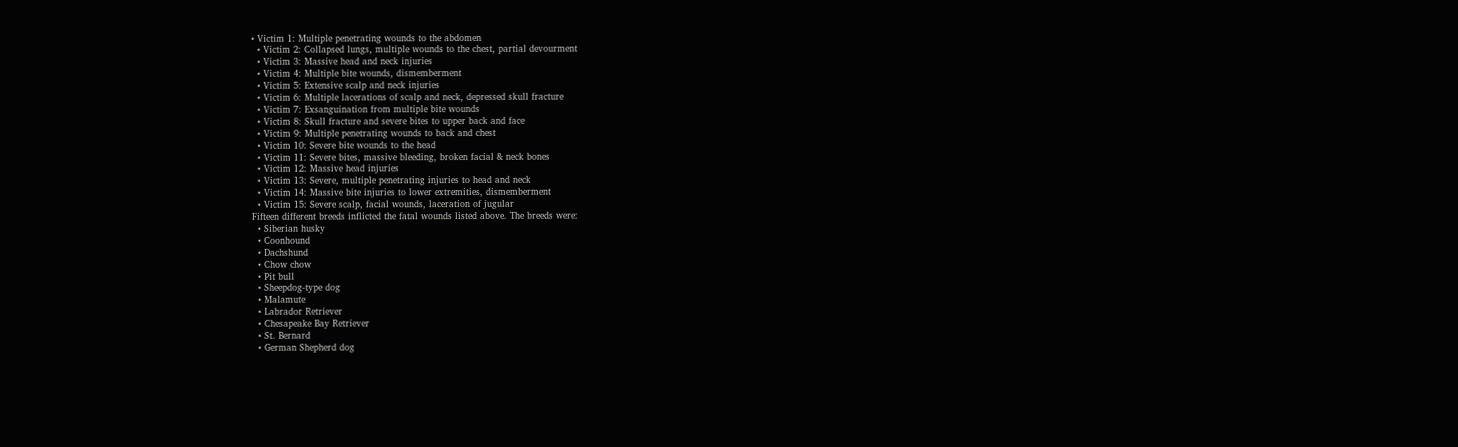• Victim 1: Multiple penetrating wounds to the abdomen
  • Victim 2: Collapsed lungs, multiple wounds to the chest, partial devourment
  • Victim 3: Massive head and neck injuries
  • Victim 4: Multiple bite wounds, dismemberment
  • Victim 5: Extensive scalp and neck injuries
  • Victim 6: Multiple lacerations of scalp and neck, depressed skull fracture
  • Victim 7: Exsanguination from multiple bite wounds
  • Victim 8: Skull fracture and severe bites to upper back and face
  • Victim 9: Multiple penetrating wounds to back and chest
  • Victim 10: Severe bite wounds to the head
  • Victim 11: Severe bites, massive bleeding, broken facial & neck bones
  • Victim 12: Massive head injuries
  • Victim 13: Severe, multiple penetrating injuries to head and neck
  • Victim 14: Massive bite injuries to lower extremities, dismemberment
  • Victim 15: Severe scalp, facial wounds, laceration of jugular
Fifteen different breeds inflicted the fatal wounds listed above. The breeds were:
  • Siberian husky
  • Coonhound
  • Dachshund
  • Chow chow
  • Pit bull
  • Sheepdog-type dog
  • Malamute
  • Labrador Retriever
  • Chesapeake Bay Retriever
  • St. Bernard
  • German Shepherd dog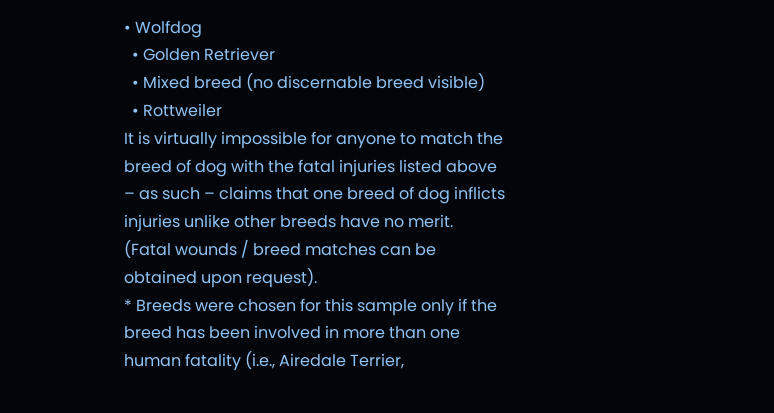• Wolfdog
  • Golden Retriever
  • Mixed breed (no discernable breed visible)
  • Rottweiler
It is virtually impossible for anyone to match the breed of dog with the fatal injuries listed above – as such – claims that one breed of dog inflicts injuries unlike other breeds have no merit.
(Fatal wounds / breed matches can be obtained upon request).
* Breeds were chosen for this sample only if the breed has been involved in more than one human fatality (i.e., Airedale Terrier,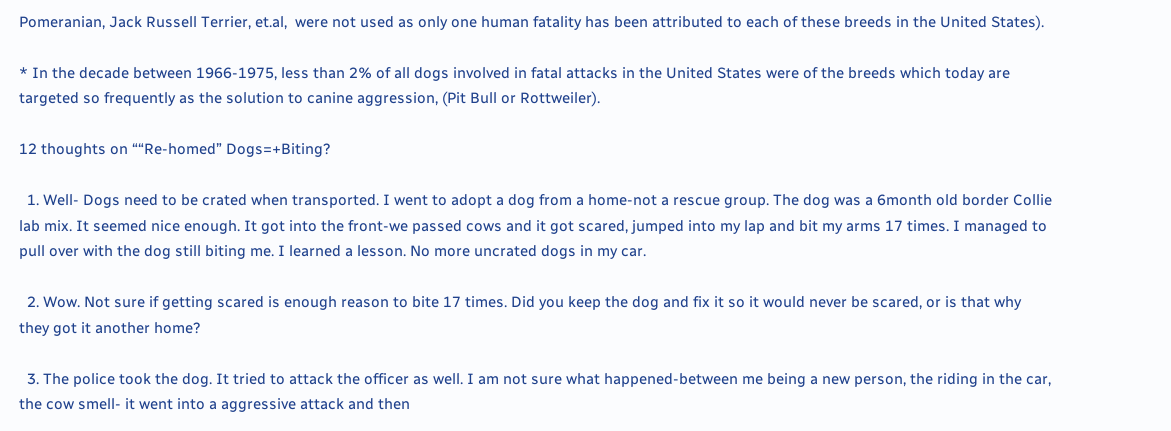Pomeranian, Jack Russell Terrier, et.al,  were not used as only one human fatality has been attributed to each of these breeds in the United States).

* In the decade between 1966-1975, less than 2% of all dogs involved in fatal attacks in the United States were of the breeds which today are targeted so frequently as the solution to canine aggression, (Pit Bull or Rottweiler).

12 thoughts on ““Re-homed” Dogs=+Biting?

  1. Well- Dogs need to be crated when transported. I went to adopt a dog from a home-not a rescue group. The dog was a 6month old border Collie lab mix. It seemed nice enough. It got into the front-we passed cows and it got scared, jumped into my lap and bit my arms 17 times. I managed to pull over with the dog still biting me. I learned a lesson. No more uncrated dogs in my car.

  2. Wow. Not sure if getting scared is enough reason to bite 17 times. Did you keep the dog and fix it so it would never be scared, or is that why they got it another home?

  3. The police took the dog. It tried to attack the officer as well. I am not sure what happened-between me being a new person, the riding in the car, the cow smell- it went into a aggressive attack and then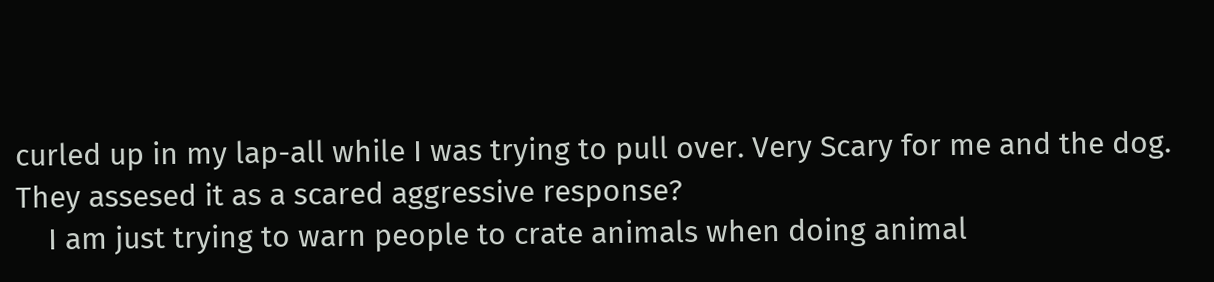curled up in my lap-all while I was trying to pull over. Very Scary for me and the dog. They assesed it as a scared aggressive response?
    I am just trying to warn people to crate animals when doing animal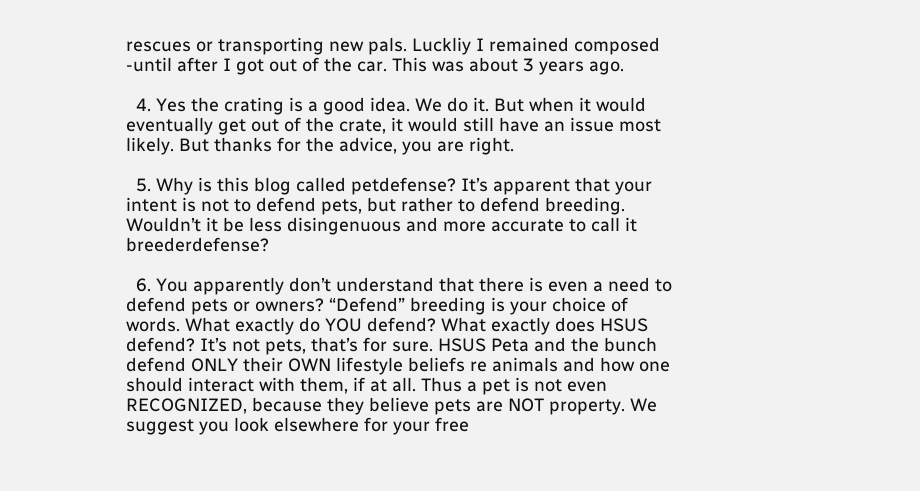rescues or transporting new pals. Luckliy I remained composed -until after I got out of the car. This was about 3 years ago.

  4. Yes the crating is a good idea. We do it. But when it would eventually get out of the crate, it would still have an issue most likely. But thanks for the advice, you are right.

  5. Why is this blog called petdefense? It’s apparent that your intent is not to defend pets, but rather to defend breeding. Wouldn’t it be less disingenuous and more accurate to call it breederdefense?

  6. You apparently don’t understand that there is even a need to defend pets or owners? “Defend” breeding is your choice of words. What exactly do YOU defend? What exactly does HSUS defend? It’s not pets, that’s for sure. HSUS Peta and the bunch defend ONLY their OWN lifestyle beliefs re animals and how one should interact with them, if at all. Thus a pet is not even RECOGNIZED, because they believe pets are NOT property. We suggest you look elsewhere for your free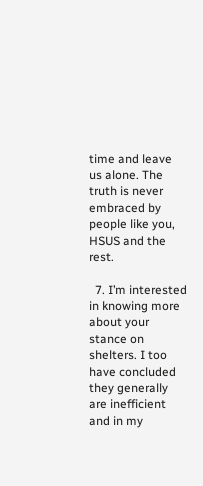time and leave us alone. The truth is never embraced by people like you, HSUS and the rest.

  7. I’m interested in knowing more about your stance on shelters. I too have concluded they generally are inefficient and in my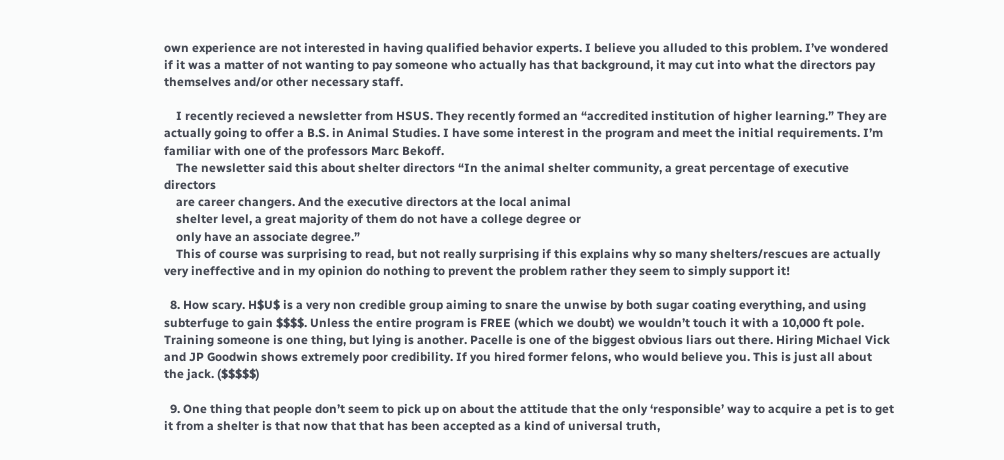own experience are not interested in having qualified behavior experts. I believe you alluded to this problem. I’ve wondered if it was a matter of not wanting to pay someone who actually has that background, it may cut into what the directors pay themselves and/or other necessary staff.

    I recently recieved a newsletter from HSUS. They recently formed an “accredited institution of higher learning.” They are actually going to offer a B.S. in Animal Studies. I have some interest in the program and meet the initial requirements. I’m familiar with one of the professors Marc Bekoff.
    The newsletter said this about shelter directors “In the animal shelter community, a great percentage of executive directors
    are career changers. And the executive directors at the local animal
    shelter level, a great majority of them do not have a college degree or
    only have an associate degree.”
    This of course was surprising to read, but not really surprising if this explains why so many shelters/rescues are actually very ineffective and in my opinion do nothing to prevent the problem rather they seem to simply support it!

  8. How scary. H$U$ is a very non credible group aiming to snare the unwise by both sugar coating everything, and using subterfuge to gain $$$$. Unless the entire program is FREE (which we doubt) we wouldn’t touch it with a 10,000 ft pole. Training someone is one thing, but lying is another. Pacelle is one of the biggest obvious liars out there. Hiring Michael Vick and JP Goodwin shows extremely poor credibility. If you hired former felons, who would believe you. This is just all about the jack. ($$$$$)

  9. One thing that people don’t seem to pick up on about the attitude that the only ‘responsible’ way to acquire a pet is to get it from a shelter is that now that that has been accepted as a kind of universal truth,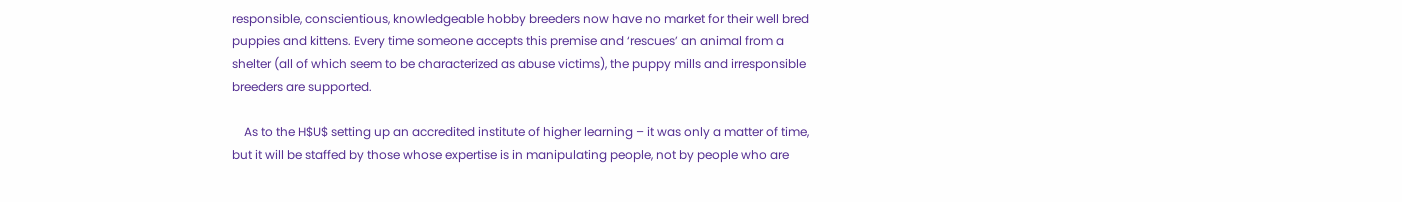responsible, conscientious, knowledgeable hobby breeders now have no market for their well bred puppies and kittens. Every time someone accepts this premise and ‘rescues’ an animal from a shelter (all of which seem to be characterized as abuse victims), the puppy mills and irresponsible breeders are supported.

    As to the H$U$ setting up an accredited institute of higher learning – it was only a matter of time, but it will be staffed by those whose expertise is in manipulating people, not by people who are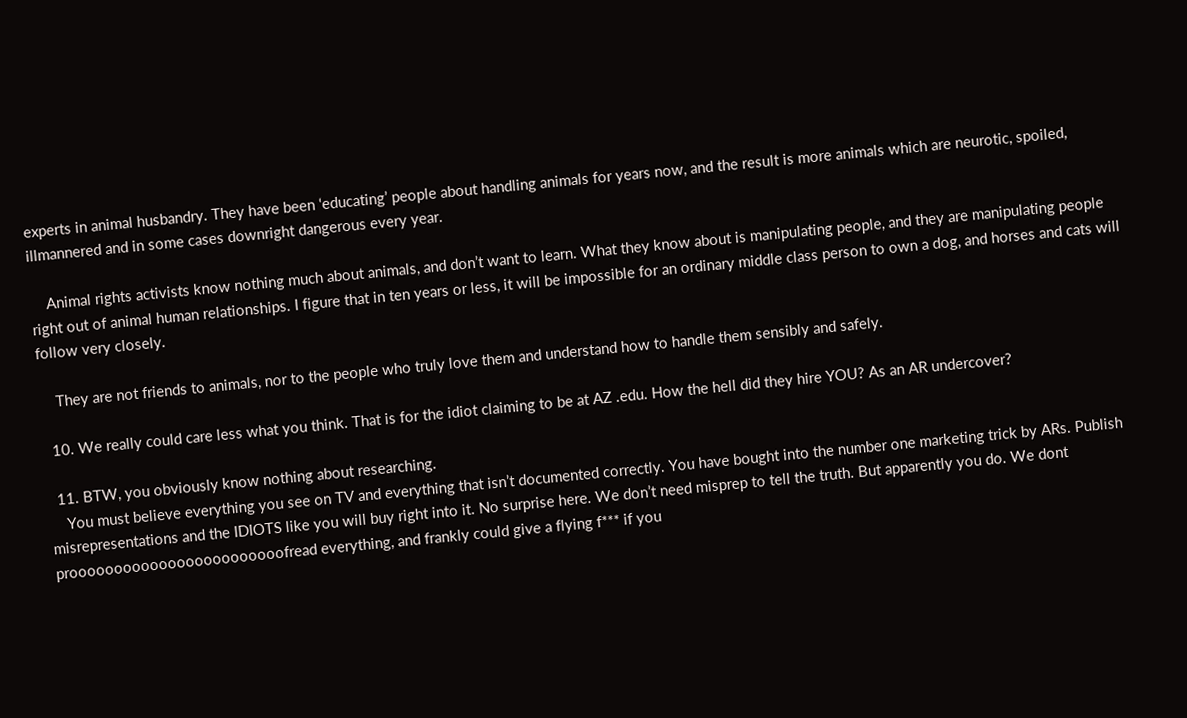experts in animal husbandry. They have been ‘educating’ people about handling animals for years now, and the result is more animals which are neurotic, spoiled, illmannered and in some cases downright dangerous every year.

    Animal rights activists know nothing much about animals, and don’t want to learn. What they know about is manipulating people, and they are manipulating people right out of animal human relationships. I figure that in ten years or less, it will be impossible for an ordinary middle class person to own a dog, and horses and cats will follow very closely.

    They are not friends to animals, nor to the people who truly love them and understand how to handle them sensibly and safely.

  10. We really could care less what you think. That is for the idiot claiming to be at AZ .edu. How the hell did they hire YOU? As an AR undercover?

  11. BTW, you obviously know nothing about researching.
    You must believe everything you see on TV and everything that isn’t documented correctly. You have bought into the number one marketing trick by ARs. Publish misrepresentations and the IDIOTS like you will buy right into it. No surprise here. We don’t need misprep to tell the truth. But apparently you do. We dont proooooooooooooooooooooooofread everything, and frankly could give a flying f*** if you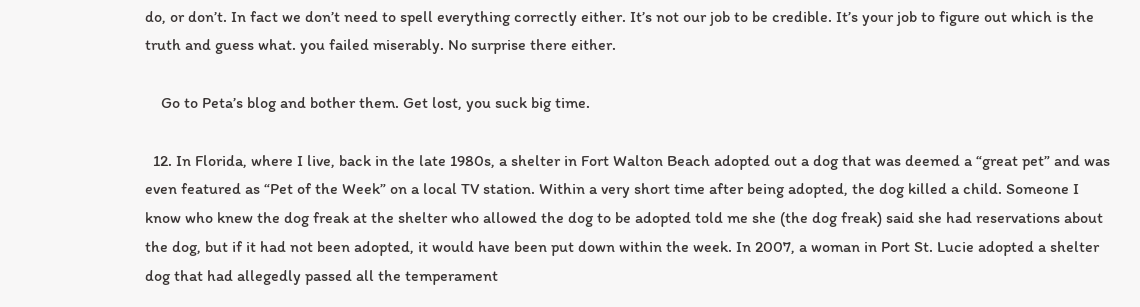do, or don’t. In fact we don’t need to spell everything correctly either. It’s not our job to be credible. It’s your job to figure out which is the truth and guess what. you failed miserably. No surprise there either.

    Go to Peta’s blog and bother them. Get lost, you suck big time.

  12. In Florida, where I live, back in the late 1980s, a shelter in Fort Walton Beach adopted out a dog that was deemed a “great pet” and was even featured as “Pet of the Week” on a local TV station. Within a very short time after being adopted, the dog killed a child. Someone I know who knew the dog freak at the shelter who allowed the dog to be adopted told me she (the dog freak) said she had reservations about the dog, but if it had not been adopted, it would have been put down within the week. In 2007, a woman in Port St. Lucie adopted a shelter dog that had allegedly passed all the temperament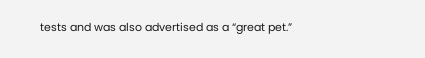tests and was also advertised as a “great pet.”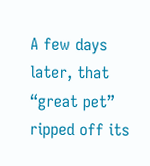A few days later, that “great pet” ripped off its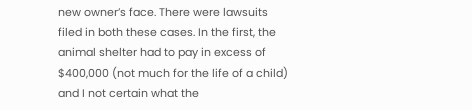new owner’s face. There were lawsuits filed in both these cases. In the first, the animal shelter had to pay in excess of $400,000 (not much for the life of a child) and I not certain what the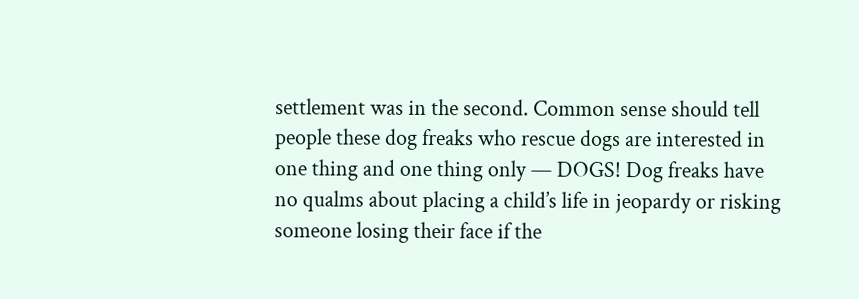settlement was in the second. Common sense should tell people these dog freaks who rescue dogs are interested in one thing and one thing only — DOGS! Dog freaks have no qualms about placing a child’s life in jeopardy or risking someone losing their face if the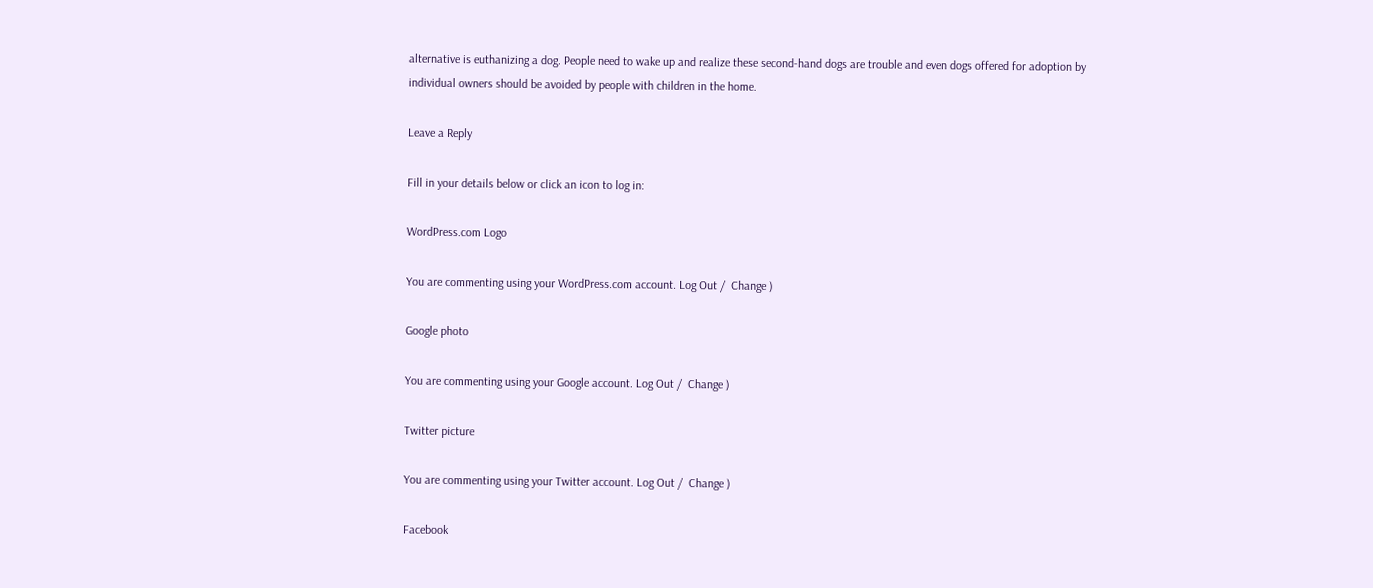alternative is euthanizing a dog. People need to wake up and realize these second-hand dogs are trouble and even dogs offered for adoption by individual owners should be avoided by people with children in the home.

Leave a Reply

Fill in your details below or click an icon to log in:

WordPress.com Logo

You are commenting using your WordPress.com account. Log Out /  Change )

Google photo

You are commenting using your Google account. Log Out /  Change )

Twitter picture

You are commenting using your Twitter account. Log Out /  Change )

Facebook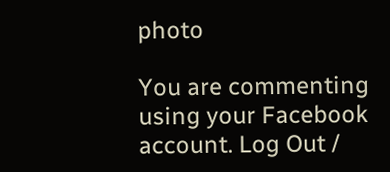photo

You are commenting using your Facebook account. Log Out /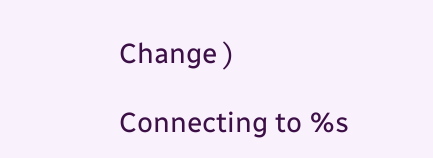Change )

Connecting to %s